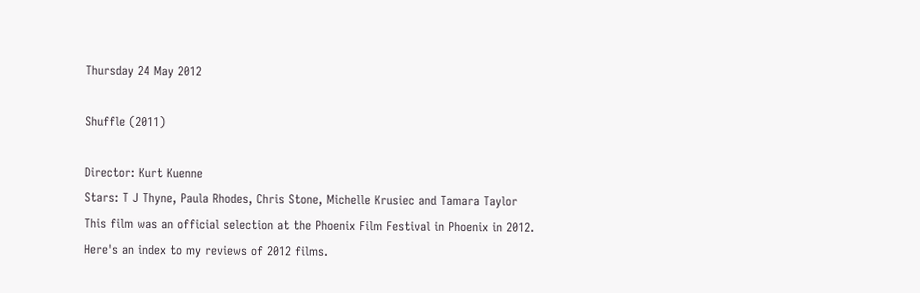Thursday 24 May 2012

Shuffle (2011)

Director: Kurt Kuenne
Stars: T J Thyne, Paula Rhodes, Chris Stone, Michelle Krusiec and Tamara Taylor
This film was an official selection at the Phoenix Film Festival in Phoenix in 2012. Here's an index to my reviews of 2012 films.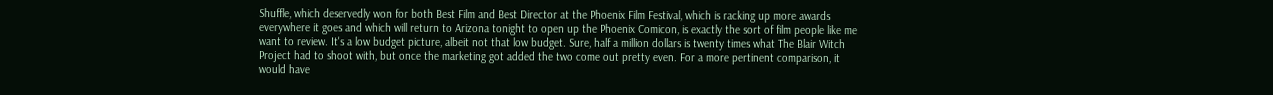Shuffle, which deservedly won for both Best Film and Best Director at the Phoenix Film Festival, which is racking up more awards everywhere it goes and which will return to Arizona tonight to open up the Phoenix Comicon, is exactly the sort of film people like me want to review. It's a low budget picture, albeit not that low budget. Sure, half a million dollars is twenty times what The Blair Witch Project had to shoot with, but once the marketing got added the two come out pretty even. For a more pertinent comparison, it would have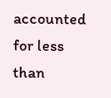accounted for less than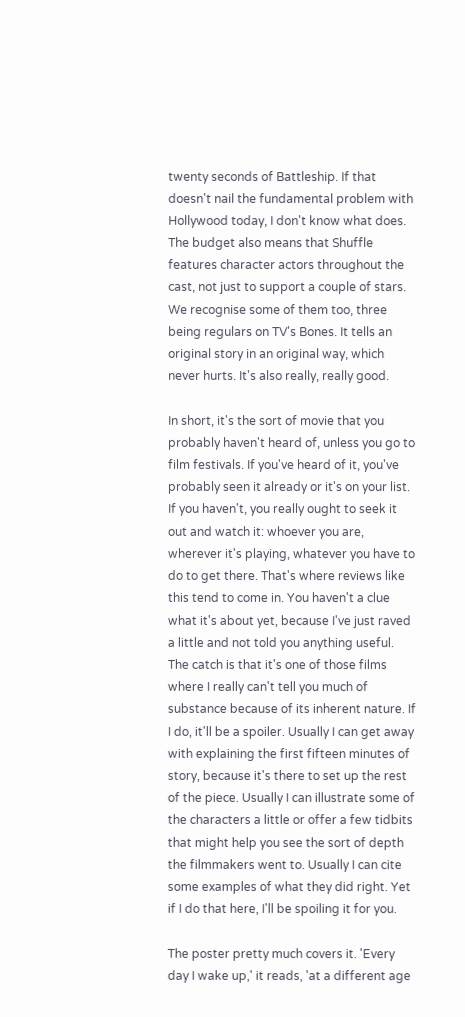twenty seconds of Battleship. If that doesn't nail the fundamental problem with Hollywood today, I don't know what does. The budget also means that Shuffle features character actors throughout the cast, not just to support a couple of stars. We recognise some of them too, three being regulars on TV's Bones. It tells an original story in an original way, which never hurts. It's also really, really good.

In short, it's the sort of movie that you probably haven't heard of, unless you go to film festivals. If you've heard of it, you've probably seen it already or it's on your list. If you haven't, you really ought to seek it out and watch it: whoever you are, wherever it's playing, whatever you have to do to get there. That's where reviews like this tend to come in. You haven't a clue what it's about yet, because I've just raved a little and not told you anything useful. The catch is that it's one of those films where I really can't tell you much of substance because of its inherent nature. If I do, it'll be a spoiler. Usually I can get away with explaining the first fifteen minutes of story, because it's there to set up the rest of the piece. Usually I can illustrate some of the characters a little or offer a few tidbits that might help you see the sort of depth the filmmakers went to. Usually I can cite some examples of what they did right. Yet if I do that here, I'll be spoiling it for you.

The poster pretty much covers it. 'Every day I wake up,' it reads, 'at a different age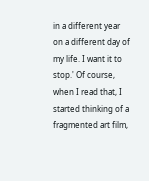in a different year on a different day of my life. I want it to stop.' Of course, when I read that, I started thinking of a fragmented art film,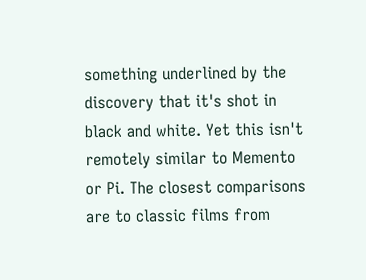something underlined by the discovery that it's shot in black and white. Yet this isn't remotely similar to Memento or Pi. The closest comparisons are to classic films from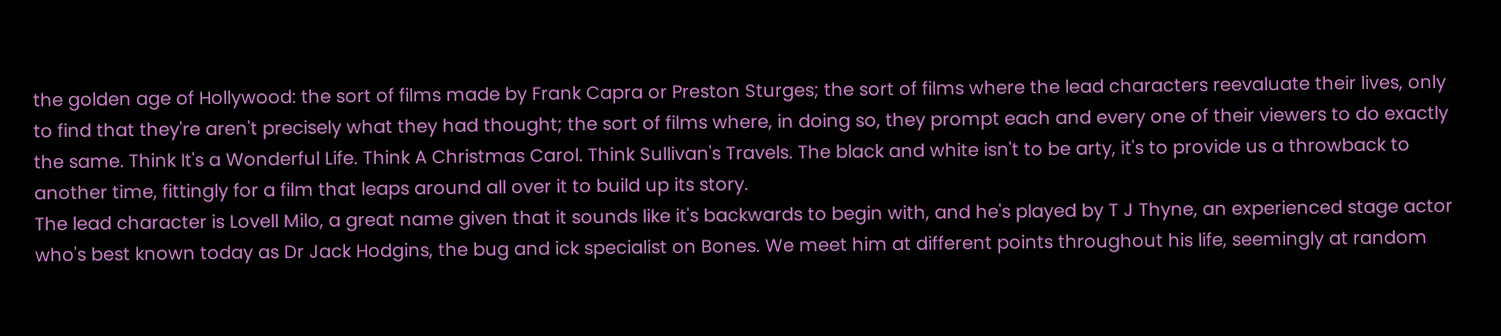the golden age of Hollywood: the sort of films made by Frank Capra or Preston Sturges; the sort of films where the lead characters reevaluate their lives, only to find that they're aren't precisely what they had thought; the sort of films where, in doing so, they prompt each and every one of their viewers to do exactly the same. Think It's a Wonderful Life. Think A Christmas Carol. Think Sullivan's Travels. The black and white isn't to be arty, it's to provide us a throwback to another time, fittingly for a film that leaps around all over it to build up its story.
The lead character is Lovell Milo, a great name given that it sounds like it's backwards to begin with, and he's played by T J Thyne, an experienced stage actor who's best known today as Dr Jack Hodgins, the bug and ick specialist on Bones. We meet him at different points throughout his life, seemingly at random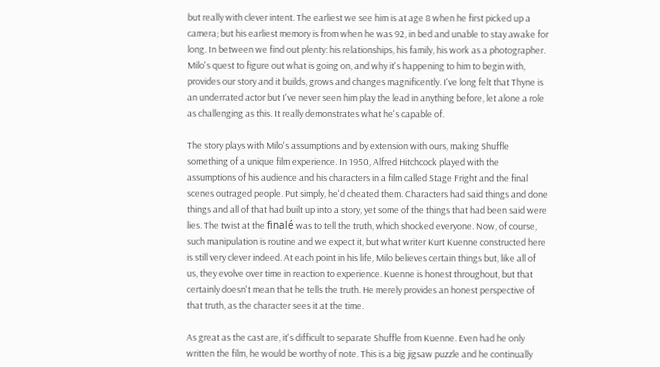but really with clever intent. The earliest we see him is at age 8 when he first picked up a camera; but his earliest memory is from when he was 92, in bed and unable to stay awake for long. In between we find out plenty: his relationships, his family, his work as a photographer. Milo's quest to figure out what is going on, and why it's happening to him to begin with, provides our story and it builds, grows and changes magnificently. I've long felt that Thyne is an underrated actor but I've never seen him play the lead in anything before, let alone a role as challenging as this. It really demonstrates what he's capable of.

The story plays with Milo's assumptions and by extension with ours, making Shuffle something of a unique film experience. In 1950, Alfred Hitchcock played with the assumptions of his audience and his characters in a film called Stage Fright and the final scenes outraged people. Put simply, he'd cheated them. Characters had said things and done things and all of that had built up into a story, yet some of the things that had been said were lies. The twist at the finalé was to tell the truth, which shocked everyone. Now, of course, such manipulation is routine and we expect it, but what writer Kurt Kuenne constructed here is still very clever indeed. At each point in his life, Milo believes certain things but, like all of us, they evolve over time in reaction to experience. Kuenne is honest throughout, but that certainly doesn't mean that he tells the truth. He merely provides an honest perspective of that truth, as the character sees it at the time.

As great as the cast are, it's difficult to separate Shuffle from Kuenne. Even had he only written the film, he would be worthy of note. This is a big jigsaw puzzle and he continually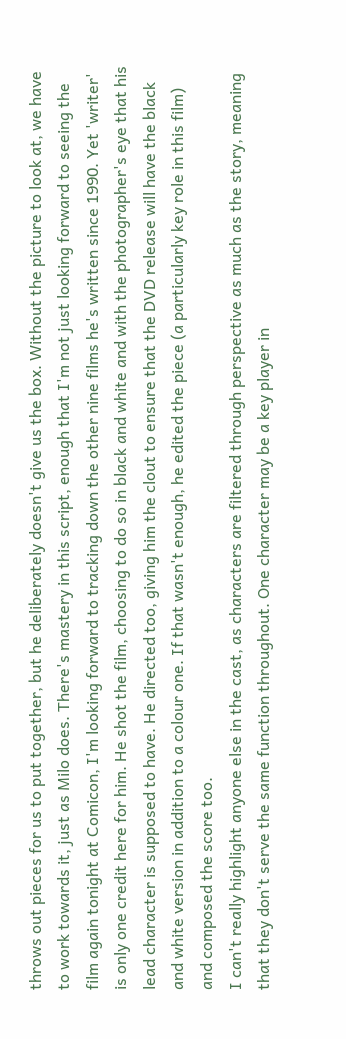throws out pieces for us to put together, but he deliberately doesn't give us the box. Without the picture to look at, we have to work towards it, just as Milo does. There's mastery in this script, enough that I'm not just looking forward to seeing the film again tonight at Comicon, I'm looking forward to tracking down the other nine films he's written since 1990. Yet 'writer' is only one credit here for him. He shot the film, choosing to do so in black and white and with the photographer's eye that his lead character is supposed to have. He directed too, giving him the clout to ensure that the DVD release will have the black and white version in addition to a colour one. If that wasn't enough, he edited the piece (a particularly key role in this film) and composed the score too.
I can't really highlight anyone else in the cast, as characters are filtered through perspective as much as the story, meaning that they don't serve the same function throughout. One character may be a key player in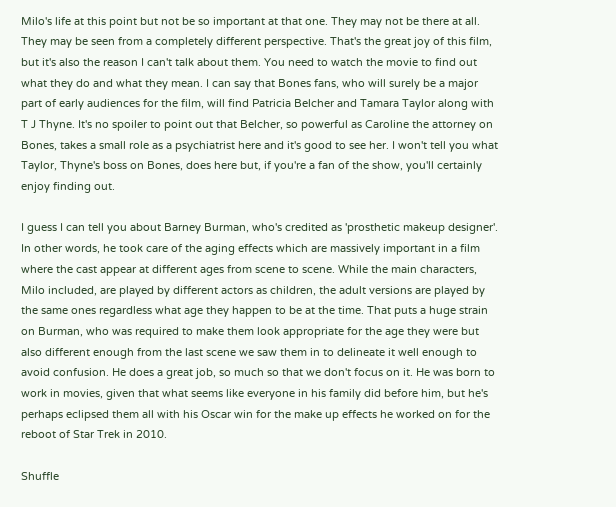Milo's life at this point but not be so important at that one. They may not be there at all. They may be seen from a completely different perspective. That's the great joy of this film, but it's also the reason I can't talk about them. You need to watch the movie to find out what they do and what they mean. I can say that Bones fans, who will surely be a major part of early audiences for the film, will find Patricia Belcher and Tamara Taylor along with T J Thyne. It's no spoiler to point out that Belcher, so powerful as Caroline the attorney on Bones, takes a small role as a psychiatrist here and it's good to see her. I won't tell you what Taylor, Thyne's boss on Bones, does here but, if you're a fan of the show, you'll certainly enjoy finding out.

I guess I can tell you about Barney Burman, who's credited as 'prosthetic makeup designer'. In other words, he took care of the aging effects which are massively important in a film where the cast appear at different ages from scene to scene. While the main characters, Milo included, are played by different actors as children, the adult versions are played by the same ones regardless what age they happen to be at the time. That puts a huge strain on Burman, who was required to make them look appropriate for the age they were but also different enough from the last scene we saw them in to delineate it well enough to avoid confusion. He does a great job, so much so that we don't focus on it. He was born to work in movies, given that what seems like everyone in his family did before him, but he's perhaps eclipsed them all with his Oscar win for the make up effects he worked on for the reboot of Star Trek in 2010.

Shuffle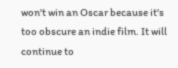won't win an Oscar because it's too obscure an indie film. It will continue to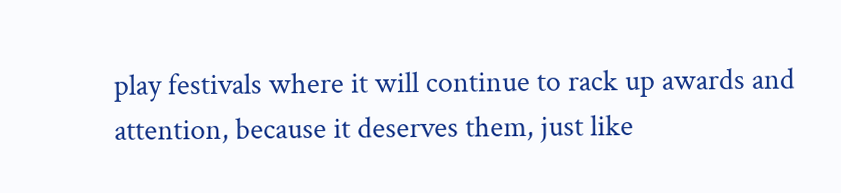play festivals where it will continue to rack up awards and attention, because it deserves them, just like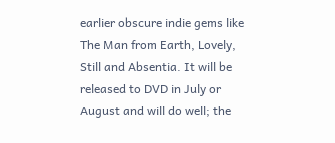earlier obscure indie gems like The Man from Earth, Lovely, Still and Absentia. It will be released to DVD in July or August and will do well; the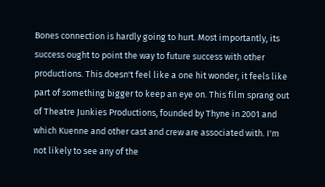Bones connection is hardly going to hurt. Most importantly, its success ought to point the way to future success with other productions. This doesn't feel like a one hit wonder, it feels like part of something bigger to keep an eye on. This film sprang out of Theatre Junkies Productions, founded by Thyne in 2001 and which Kuenne and other cast and crew are associated with. I'm not likely to see any of the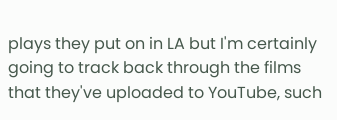plays they put on in LA but I'm certainly going to track back through the films that they've uploaded to YouTube, such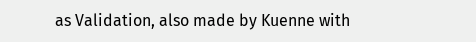as Validation, also made by Kuenne with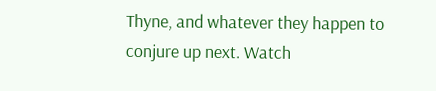Thyne, and whatever they happen to conjure up next. Watch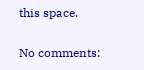this space.

No comments: